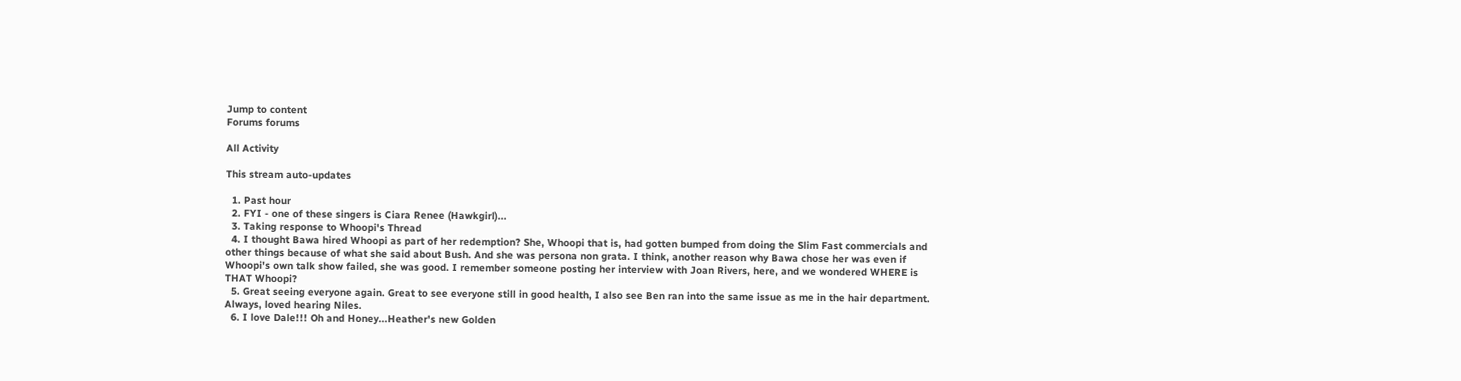Jump to content
Forums forums

All Activity

This stream auto-updates

  1. Past hour
  2. FYI - one of these singers is Ciara Renee (Hawkgirl)...
  3. Taking response to Whoopi's Thread
  4. I thought Bawa hired Whoopi as part of her redemption? She, Whoopi that is, had gotten bumped from doing the Slim Fast commercials and other things because of what she said about Bush. And she was persona non grata. I think, another reason why Bawa chose her was even if Whoopi's own talk show failed, she was good. I remember someone posting her interview with Joan Rivers, here, and we wondered WHERE is THAT Whoopi?
  5. Great seeing everyone again. Great to see everyone still in good health, I also see Ben ran into the same issue as me in the hair department. Always, loved hearing Niles.
  6. I love Dale!!! Oh and Honey...Heather's new Golden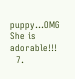puppy...OMG She is adorable!!!
  7.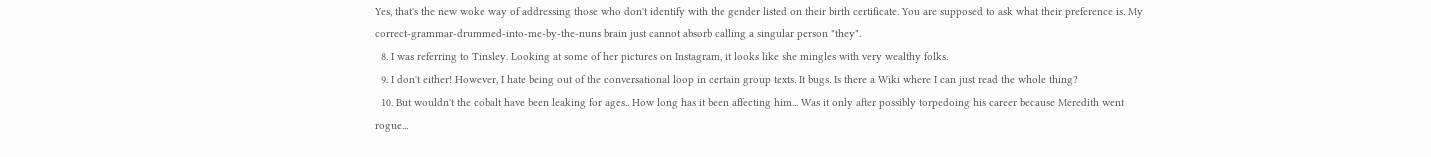Yes, that's the new woke way of addressing those who don't identify with the gender listed on their birth certificate. You are supposed to ask what their preference is. My correct-grammar-drummed-into-me-by-the-nuns brain just cannot absorb calling a singular person "they".
  8. I was referring to Tinsley. Looking at some of her pictures on Instagram, it looks like she mingles with very wealthy folks.
  9. I don't either! However, I hate being out of the conversational loop in certain group texts. It bugs. Is there a Wiki where I can just read the whole thing?
  10. But wouldn't the cobalt have been leaking for ages.. How long has it been affecting him... Was it only after possibly torpedoing his career because Meredith went rogue...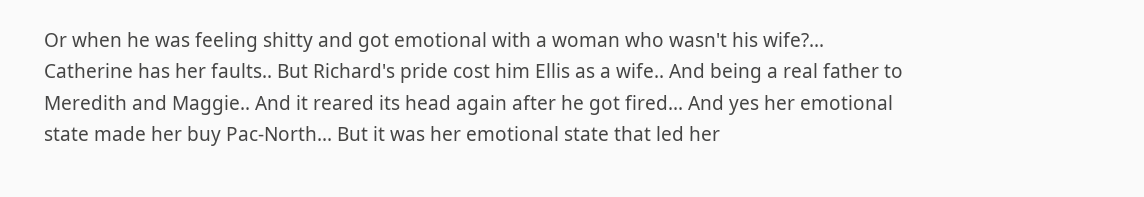Or when he was feeling shitty and got emotional with a woman who wasn't his wife?... Catherine has her faults.. But Richard's pride cost him Ellis as a wife.. And being a real father to Meredith and Maggie.. And it reared its head again after he got fired... And yes her emotional state made her buy Pac-North... But it was her emotional state that led her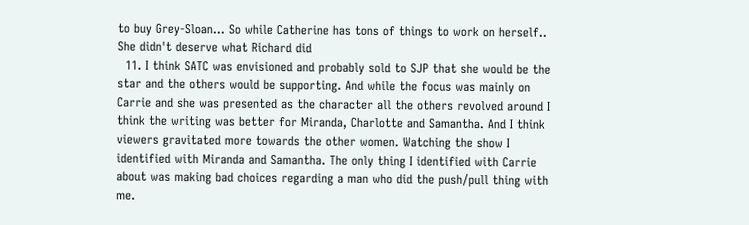to buy Grey-Sloan... So while Catherine has tons of things to work on herself.. She didn't deserve what Richard did
  11. I think SATC was envisioned and probably sold to SJP that she would be the star and the others would be supporting. And while the focus was mainly on Carrie and she was presented as the character all the others revolved around I think the writing was better for Miranda, Charlotte and Samantha. And I think viewers gravitated more towards the other women. Watching the show I identified with Miranda and Samantha. The only thing I identified with Carrie about was making bad choices regarding a man who did the push/pull thing with me.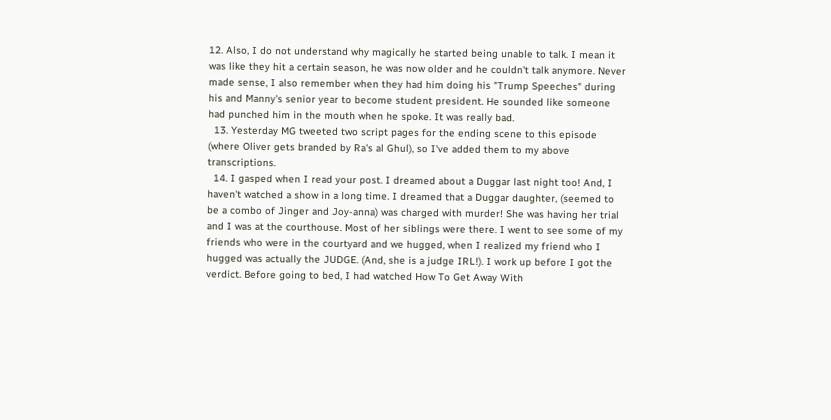12. Also, I do not understand why magically he started being unable to talk. I mean it was like they hit a certain season, he was now older and he couldn't talk anymore. Never made sense, I also remember when they had him doing his "Trump Speeches" during his and Manny's senior year to become student president. He sounded like someone had punched him in the mouth when he spoke. It was really bad.
  13. Yesterday MG tweeted two script pages for the ending scene to this episode (where Oliver gets branded by Ra's al Ghul), so I've added them to my above transcriptions.
  14. I gasped when I read your post. I dreamed about a Duggar last night too! And, I haven't watched a show in a long time. I dreamed that a Duggar daughter, (seemed to be a combo of Jinger and Joy-anna) was charged with murder! She was having her trial and I was at the courthouse. Most of her siblings were there. I went to see some of my friends who were in the courtyard and we hugged, when I realized my friend who I hugged was actually the JUDGE. (And, she is a judge IRL!). I work up before I got the verdict. Before going to bed, I had watched How To Get Away With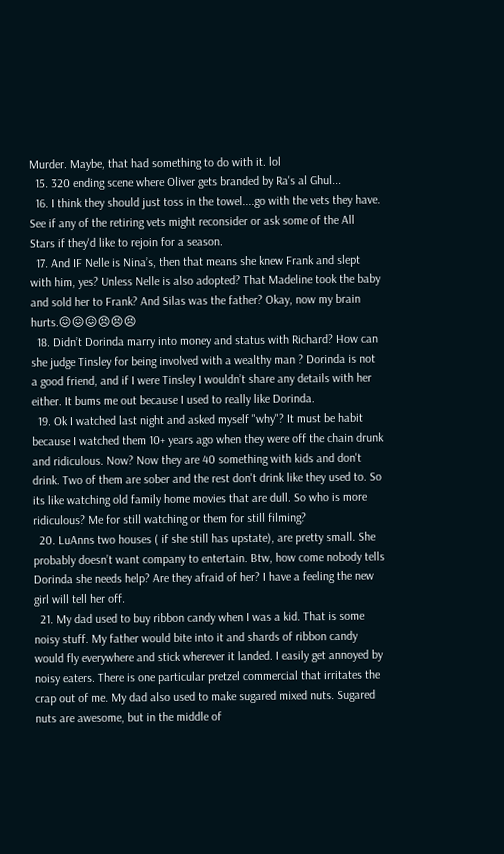Murder. Maybe, that had something to do with it. lol
  15. 320 ending scene where Oliver gets branded by Ra's al Ghul...
  16. I think they should just toss in the towel....go with the vets they have. See if any of the retiring vets might reconsider or ask some of the All Stars if they'd like to rejoin for a season.
  17. And IF Nelle is Nina’s, then that means she knew Frank and slept with him, yes? Unless Nelle is also adopted? That Madeline took the baby and sold her to Frank? And Silas was the father? Okay, now my brain hurts.😖😖😖😣😣😣
  18. Didn’t Dorinda marry into money and status with Richard? How can she judge Tinsley for being involved with a wealthy man ? Dorinda is not a good friend, and if I were Tinsley I wouldn’t share any details with her either. It bums me out because I used to really like Dorinda.
  19. Ok I watched last night and asked myself "why"? It must be habit because I watched them 10+ years ago when they were off the chain drunk and ridiculous. Now? Now they are 40 something with kids and don't drink. Two of them are sober and the rest don't drink like they used to. So its like watching old family home movies that are dull. So who is more ridiculous? Me for still watching or them for still filming?
  20. LuAnns two houses ( if she still has upstate), are pretty small. She probably doesn’t want company to entertain. Btw, how come nobody tells Dorinda she needs help? Are they afraid of her? I have a feeling the new girl will tell her off.
  21. My dad used to buy ribbon candy when I was a kid. That is some noisy stuff. My father would bite into it and shards of ribbon candy would fly everywhere and stick wherever it landed. I easily get annoyed by noisy eaters. There is one particular pretzel commercial that irritates the crap out of me. My dad also used to make sugared mixed nuts. Sugared nuts are awesome, but in the middle of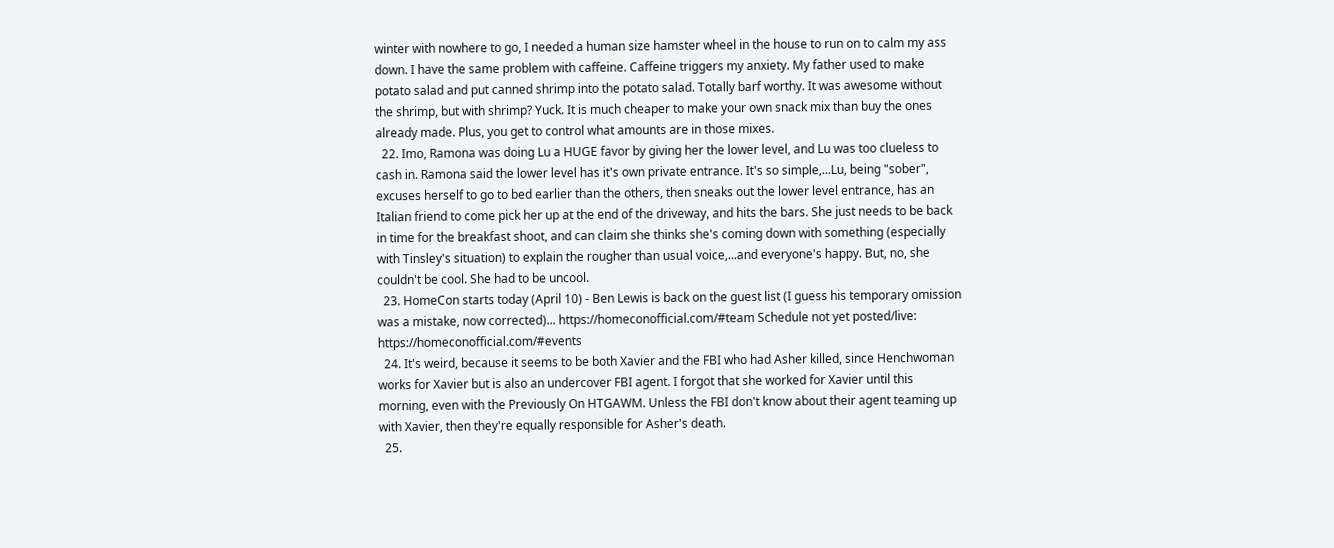winter with nowhere to go, I needed a human size hamster wheel in the house to run on to calm my ass down. I have the same problem with caffeine. Caffeine triggers my anxiety. My father used to make potato salad and put canned shrimp into the potato salad. Totally barf worthy. It was awesome without the shrimp, but with shrimp? Yuck. It is much cheaper to make your own snack mix than buy the ones already made. Plus, you get to control what amounts are in those mixes.
  22. Imo, Ramona was doing Lu a HUGE favor by giving her the lower level, and Lu was too clueless to cash in. Ramona said the lower level has it's own private entrance. It's so simple,...Lu, being "sober", excuses herself to go to bed earlier than the others, then sneaks out the lower level entrance, has an Italian friend to come pick her up at the end of the driveway, and hits the bars. She just needs to be back in time for the breakfast shoot, and can claim she thinks she's coming down with something (especially with Tinsley's situation) to explain the rougher than usual voice,...and everyone's happy. But, no, she couldn't be cool. She had to be uncool.
  23. HomeCon starts today (April 10) - Ben Lewis is back on the guest list (I guess his temporary omission was a mistake, now corrected)... https://homeconofficial.com/#team Schedule not yet posted/live: https://homeconofficial.com/#events
  24. It's weird, because it seems to be both Xavier and the FBI who had Asher killed, since Henchwoman works for Xavier but is also an undercover FBI agent. I forgot that she worked for Xavier until this morning, even with the Previously On HTGAWM. Unless the FBI don't know about their agent teaming up with Xavier, then they're equally responsible for Asher's death.
  25.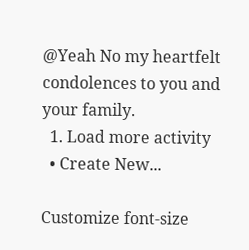@Yeah No my heartfelt condolences to you and your family.
  1. Load more activity
  • Create New...

Customize font-size